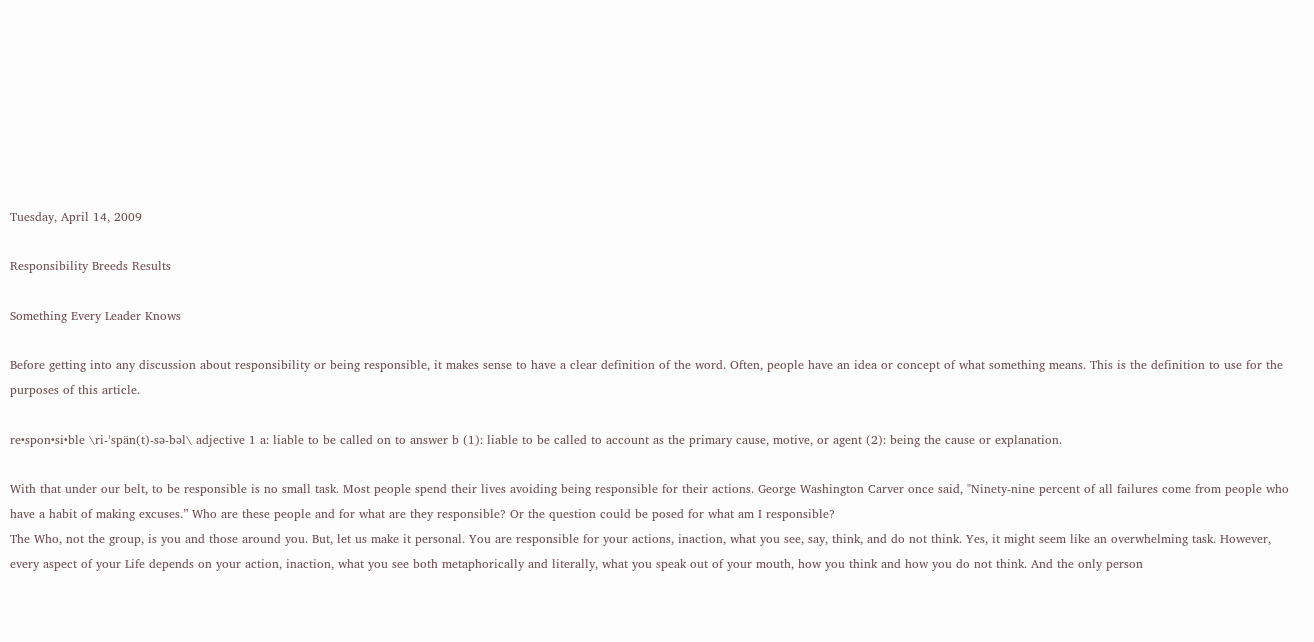Tuesday, April 14, 2009

Responsibility Breeds Results

Something Every Leader Knows

Before getting into any discussion about responsibility or being responsible, it makes sense to have a clear definition of the word. Often, people have an idea or concept of what something means. This is the definition to use for the purposes of this article.

re•spon•si•ble \ri-ˈspän(t)-sə-bəl\ adjective 1 a: liable to be called on to answer b (1): liable to be called to account as the primary cause, motive, or agent (2): being the cause or explanation.

With that under our belt, to be responsible is no small task. Most people spend their lives avoiding being responsible for their actions. George Washington Carver once said, "Ninety-nine percent of all failures come from people who have a habit of making excuses.” Who are these people and for what are they responsible? Or the question could be posed for what am I responsible?
The Who, not the group, is you and those around you. But, let us make it personal. You are responsible for your actions, inaction, what you see, say, think, and do not think. Yes, it might seem like an overwhelming task. However, every aspect of your Life depends on your action, inaction, what you see both metaphorically and literally, what you speak out of your mouth, how you think and how you do not think. And the only person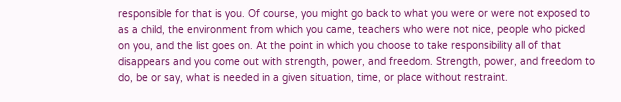responsible for that is you. Of course, you might go back to what you were or were not exposed to as a child, the environment from which you came, teachers who were not nice, people who picked on you, and the list goes on. At the point in which you choose to take responsibility all of that disappears and you come out with strength, power, and freedom. Strength, power, and freedom to do, be or say, what is needed in a given situation, time, or place without restraint.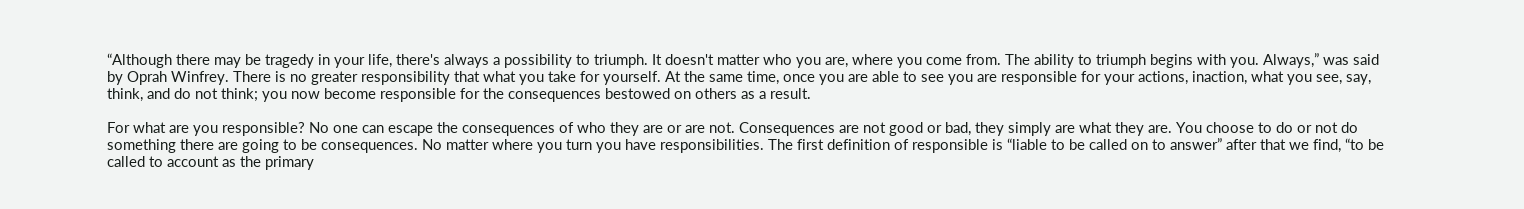“Although there may be tragedy in your life, there's always a possibility to triumph. It doesn't matter who you are, where you come from. The ability to triumph begins with you. Always,” was said by Oprah Winfrey. There is no greater responsibility that what you take for yourself. At the same time, once you are able to see you are responsible for your actions, inaction, what you see, say, think, and do not think; you now become responsible for the consequences bestowed on others as a result.

For what are you responsible? No one can escape the consequences of who they are or are not. Consequences are not good or bad, they simply are what they are. You choose to do or not do something there are going to be consequences. No matter where you turn you have responsibilities. The first definition of responsible is “liable to be called on to answer” after that we find, “to be called to account as the primary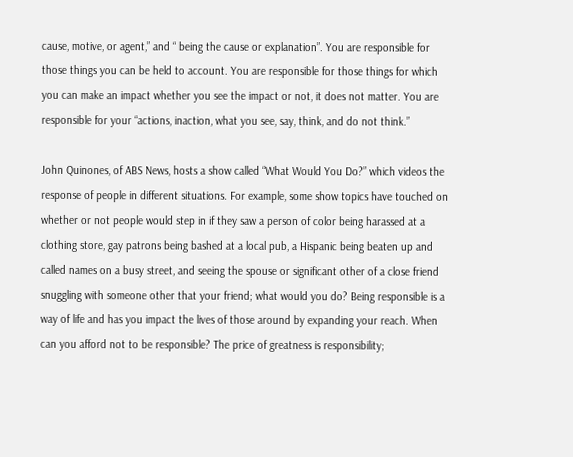cause, motive, or agent,” and “ being the cause or explanation”. You are responsible for those things you can be held to account. You are responsible for those things for which you can make an impact whether you see the impact or not, it does not matter. You are responsible for your “actions, inaction, what you see, say, think, and do not think.”

John Quinones, of ABS News, hosts a show called “What Would You Do?” which videos the response of people in different situations. For example, some show topics have touched on whether or not people would step in if they saw a person of color being harassed at a clothing store, gay patrons being bashed at a local pub, a Hispanic being beaten up and called names on a busy street, and seeing the spouse or significant other of a close friend snuggling with someone other that your friend; what would you do? Being responsible is a way of life and has you impact the lives of those around by expanding your reach. When can you afford not to be responsible? The price of greatness is responsibility;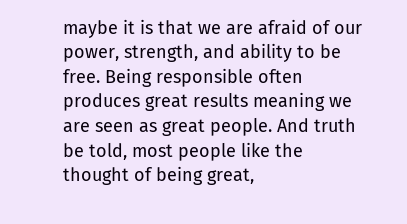maybe it is that we are afraid of our power, strength, and ability to be free. Being responsible often produces great results meaning we are seen as great people. And truth be told, most people like the thought of being great,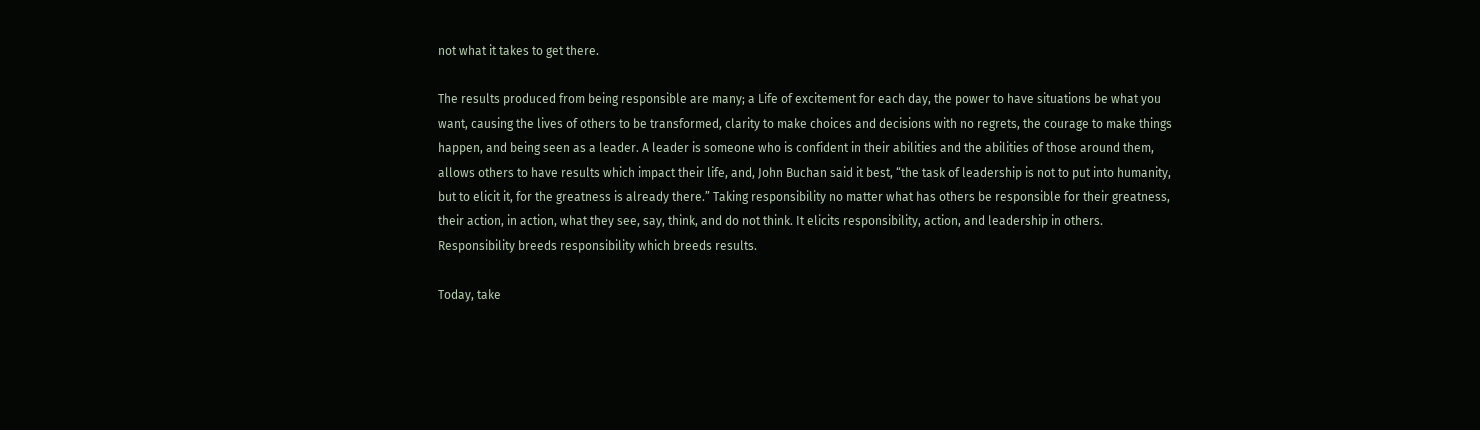not what it takes to get there.

The results produced from being responsible are many; a Life of excitement for each day, the power to have situations be what you want, causing the lives of others to be transformed, clarity to make choices and decisions with no regrets, the courage to make things happen, and being seen as a leader. A leader is someone who is confident in their abilities and the abilities of those around them, allows others to have results which impact their life, and, John Buchan said it best, “the task of leadership is not to put into humanity, but to elicit it, for the greatness is already there.” Taking responsibility no matter what has others be responsible for their greatness, their action, in action, what they see, say, think, and do not think. It elicits responsibility, action, and leadership in others. Responsibility breeds responsibility which breeds results.

Today, take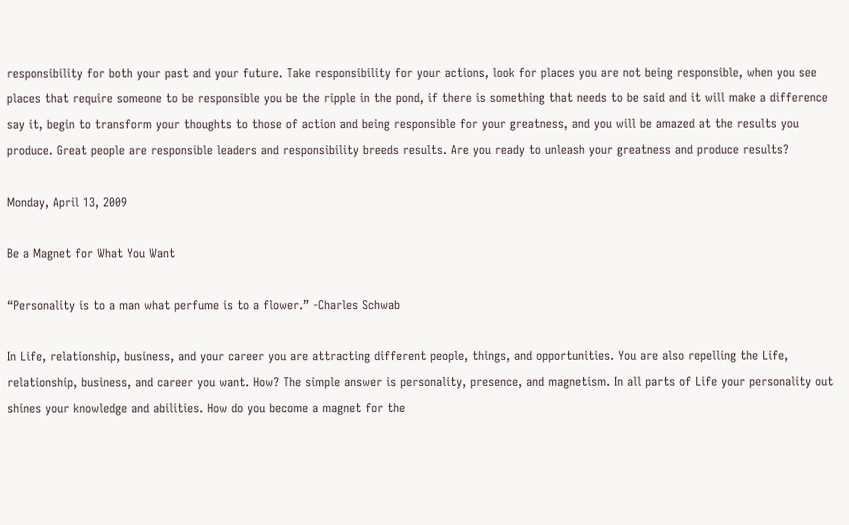responsibility for both your past and your future. Take responsibility for your actions, look for places you are not being responsible, when you see places that require someone to be responsible you be the ripple in the pond, if there is something that needs to be said and it will make a difference say it, begin to transform your thoughts to those of action and being responsible for your greatness, and you will be amazed at the results you produce. Great people are responsible leaders and responsibility breeds results. Are you ready to unleash your greatness and produce results?

Monday, April 13, 2009

Be a Magnet for What You Want

“Personality is to a man what perfume is to a flower.” -Charles Schwab

In Life, relationship, business, and your career you are attracting different people, things, and opportunities. You are also repelling the Life, relationship, business, and career you want. How? The simple answer is personality, presence, and magnetism. In all parts of Life your personality out shines your knowledge and abilities. How do you become a magnet for the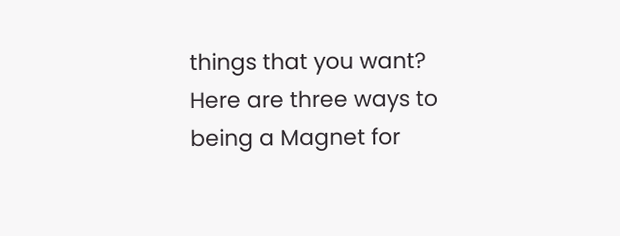things that you want? Here are three ways to being a Magnet for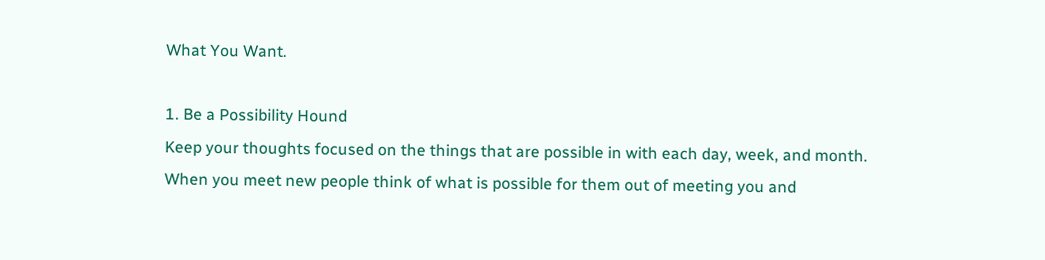What You Want.

1. Be a Possibility Hound
Keep your thoughts focused on the things that are possible in with each day, week, and month. When you meet new people think of what is possible for them out of meeting you and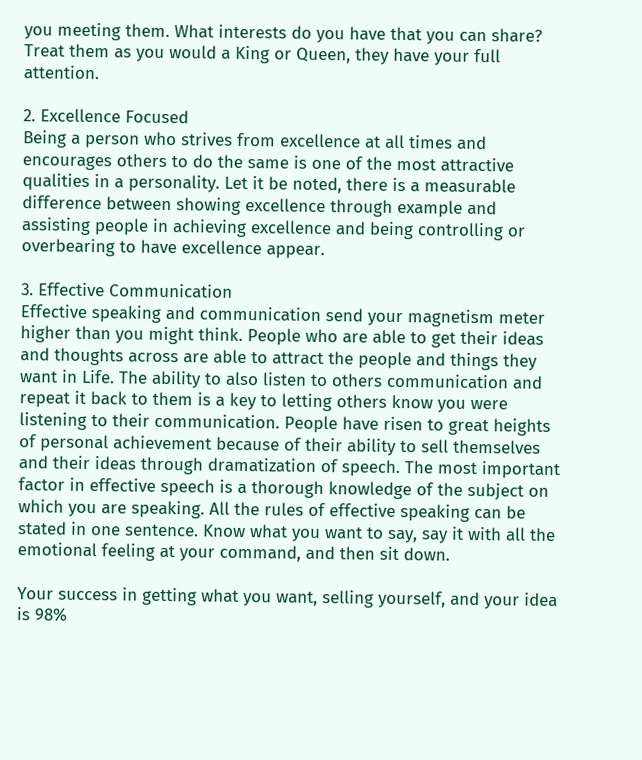you meeting them. What interests do you have that you can share? Treat them as you would a King or Queen, they have your full attention.

2. Excellence Focused
Being a person who strives from excellence at all times and encourages others to do the same is one of the most attractive qualities in a personality. Let it be noted, there is a measurable difference between showing excellence through example and assisting people in achieving excellence and being controlling or overbearing to have excellence appear.

3. Effective Communication
Effective speaking and communication send your magnetism meter higher than you might think. People who are able to get their ideas and thoughts across are able to attract the people and things they want in Life. The ability to also listen to others communication and repeat it back to them is a key to letting others know you were listening to their communication. People have risen to great heights of personal achievement because of their ability to sell themselves and their ideas through dramatization of speech. The most important factor in effective speech is a thorough knowledge of the subject on which you are speaking. All the rules of effective speaking can be stated in one sentence. Know what you want to say, say it with all the emotional feeling at your command, and then sit down.

Your success in getting what you want, selling yourself, and your idea is 98%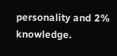personality and 2% knowledge.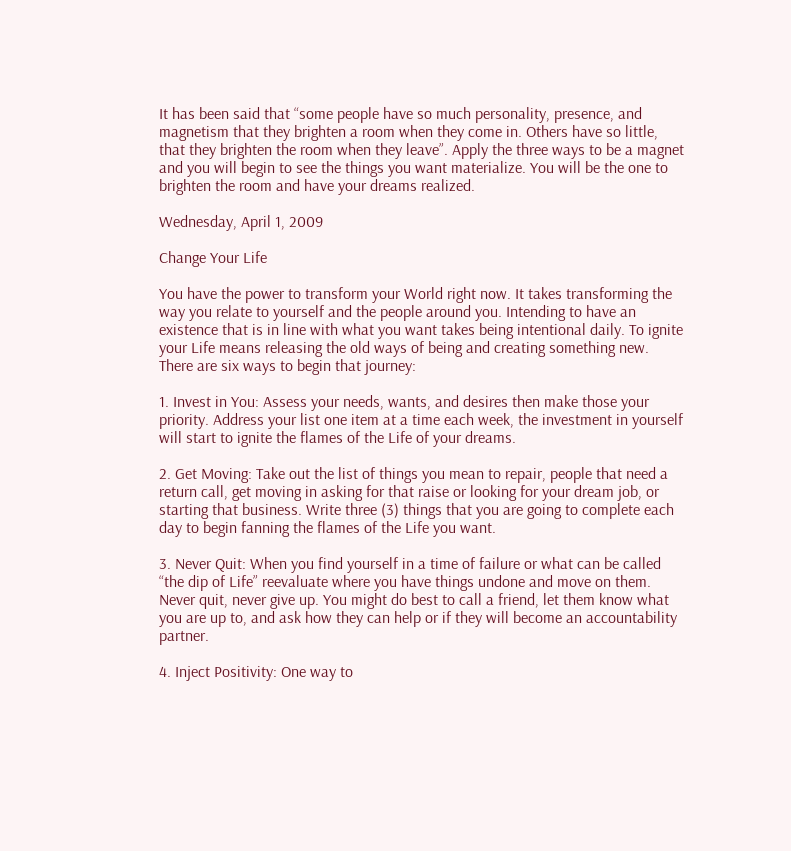It has been said that “some people have so much personality, presence, and magnetism that they brighten a room when they come in. Others have so little, that they brighten the room when they leave”. Apply the three ways to be a magnet and you will begin to see the things you want materialize. You will be the one to brighten the room and have your dreams realized.

Wednesday, April 1, 2009

Change Your Life

You have the power to transform your World right now. It takes transforming the way you relate to yourself and the people around you. Intending to have an existence that is in line with what you want takes being intentional daily. To ignite your Life means releasing the old ways of being and creating something new. There are six ways to begin that journey:

1. Invest in You: Assess your needs, wants, and desires then make those your priority. Address your list one item at a time each week, the investment in yourself will start to ignite the flames of the Life of your dreams.

2. Get Moving: Take out the list of things you mean to repair, people that need a return call, get moving in asking for that raise or looking for your dream job, or starting that business. Write three (3) things that you are going to complete each day to begin fanning the flames of the Life you want.

3. Never Quit: When you find yourself in a time of failure or what can be called “the dip of Life” reevaluate where you have things undone and move on them. Never quit, never give up. You might do best to call a friend, let them know what you are up to, and ask how they can help or if they will become an accountability partner.

4. Inject Positivity: One way to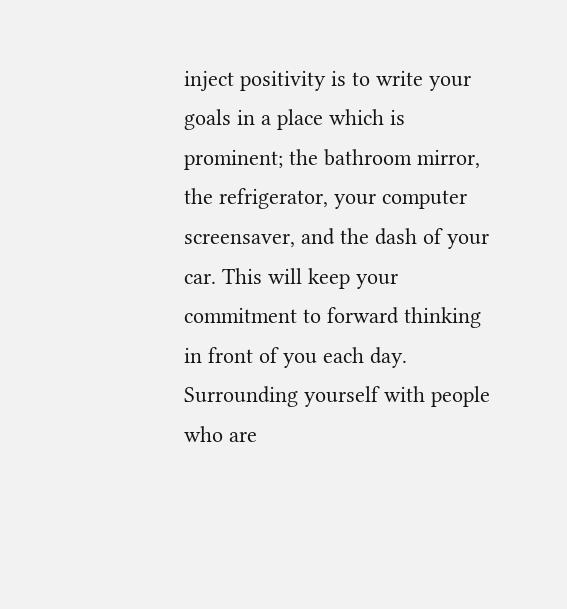inject positivity is to write your goals in a place which is prominent; the bathroom mirror, the refrigerator, your computer screensaver, and the dash of your car. This will keep your commitment to forward thinking in front of you each day. Surrounding yourself with people who are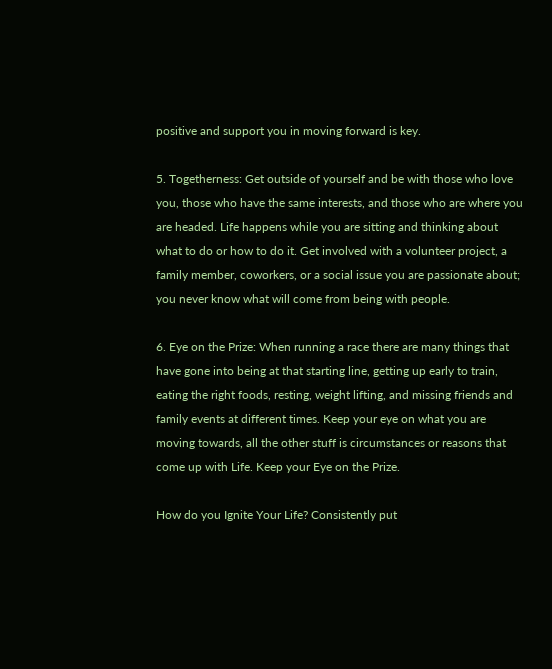positive and support you in moving forward is key.

5. Togetherness: Get outside of yourself and be with those who love you, those who have the same interests, and those who are where you are headed. Life happens while you are sitting and thinking about what to do or how to do it. Get involved with a volunteer project, a family member, coworkers, or a social issue you are passionate about; you never know what will come from being with people.

6. Eye on the Prize: When running a race there are many things that have gone into being at that starting line, getting up early to train, eating the right foods, resting, weight lifting, and missing friends and family events at different times. Keep your eye on what you are moving towards, all the other stuff is circumstances or reasons that come up with Life. Keep your Eye on the Prize.

How do you Ignite Your Life? Consistently put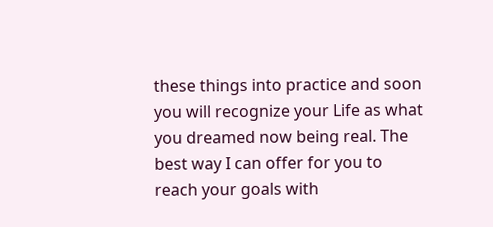these things into practice and soon you will recognize your Life as what you dreamed now being real. The best way I can offer for you to reach your goals with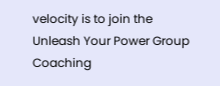velocity is to join the Unleash Your Power Group Coaching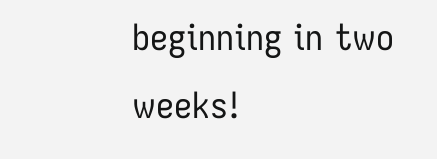beginning in two weeks!